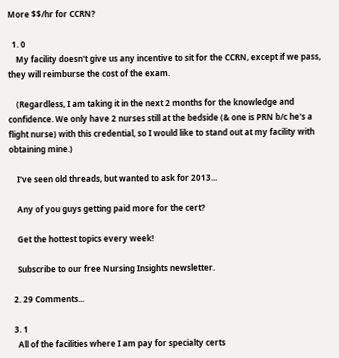More $$/hr for CCRN?

  1. 0
    My facility doesn't give us any incentive to sit for the CCRN, except if we pass, they will reimburse the cost of the exam.

    (Regardless, I am taking it in the next 2 months for the knowledge and confidence. We only have 2 nurses still at the bedside (& one is PRN b/c he's a flight nurse) with this credential, so I would like to stand out at my facility with obtaining mine.)

    I've seen old threads, but wanted to ask for 2013...

    Any of you guys getting paid more for the cert?

    Get the hottest topics every week!

    Subscribe to our free Nursing Insights newsletter.

  2. 29 Comments...

  3. 1
    All of the facilities where I am pay for specialty certs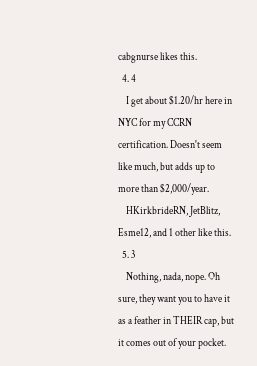cabgnurse likes this.
  4. 4
    I get about $1.20/hr here in NYC for my CCRN certification. Doesn't seem like much, but adds up to more than $2,000/year.
    HKirkbrideRN, JetBlitz, Esme12, and 1 other like this.
  5. 3
    Nothing, nada, nope. Oh sure, they want you to have it as a feather in THEIR cap, but it comes out of your pocket.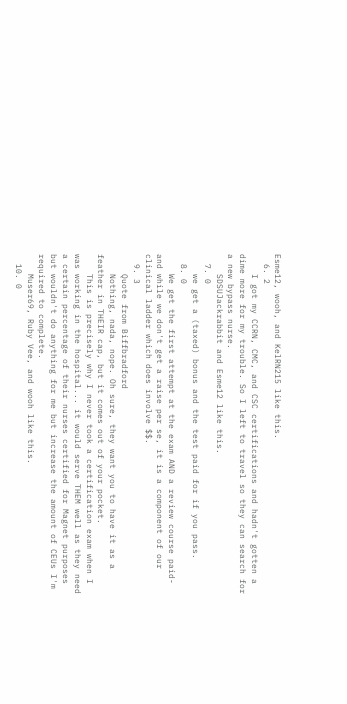Esme12, wooh, and KelRN215 like this.
  6. 2
    I got my CCRN, CMC, and CSC certifications and hadn't gotten a dime more for my trouble. So I left to travel so they can search for a new bypass nurse.
    SDSUJackrabbit and Esme12 like this.
  7. 0
    we get a (taxed) bonus and the test paid for if you pass.
  8. 0
    We get the first attempt at the exam AND a review course paid- and while we don't get a raise per se, it is a component of our clinical ladder which does involve $$.
  9. 3
    Quote from Biffbradford
    Nothing, nada, nope. Oh sure, they want you to have it as a feather in THEIR cap, but it comes out of your pocket.
    This is precisely why I never took a certification exam when I was working in the hospital... it would serve THEM well as they need a certain percentage of their nurses certified for Magnet purposes but wouldn't do anything for me but increase the amount of CEUs I'm required to complete.
    Muser69, Ruby Vee, and wooh like this.
  10. 0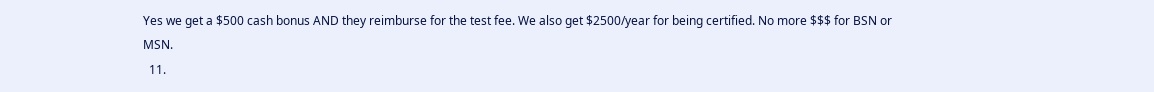Yes we get a $500 cash bonus AND they reimburse for the test fee. We also get $2500/year for being certified. No more $$$ for BSN or MSN.
  11.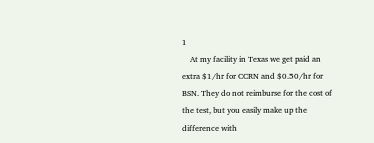1
    At my facility in Texas we get paid an extra $1/hr for CCRN and $0.50/hr for BSN. They do not reimburse for the cost of the test, but you easily make up the difference with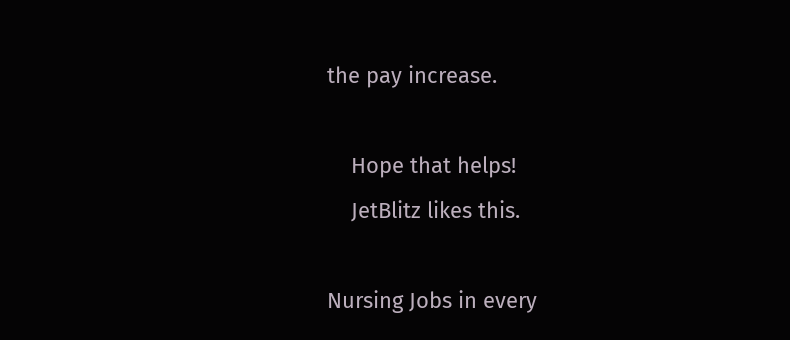the pay increase.

    Hope that helps!
    JetBlitz likes this.

Nursing Jobs in every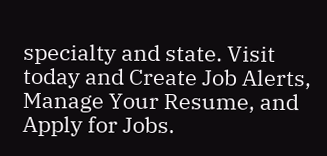specialty and state. Visit today and Create Job Alerts, Manage Your Resume, and Apply for Jobs.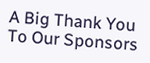A Big Thank You To Our Sponsors